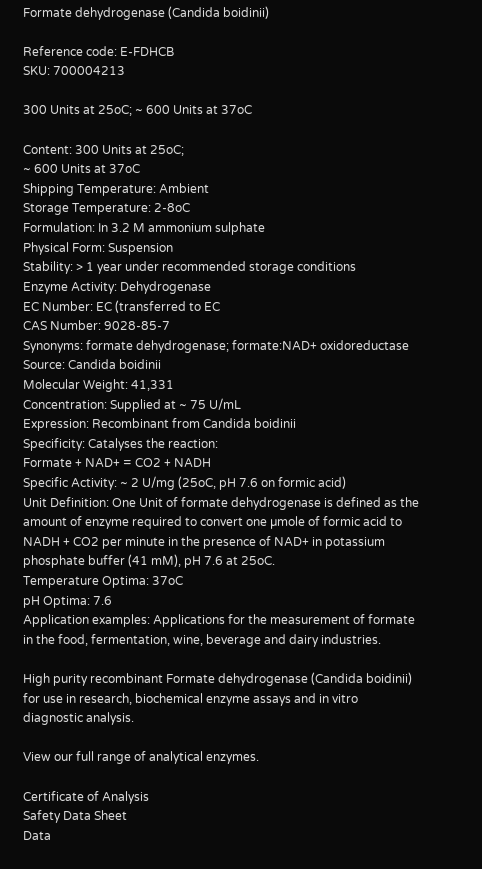Formate dehydrogenase (Candida boidinii)

Reference code: E-FDHCB
SKU: 700004213

300 Units at 25oC; ~ 600 Units at 37oC

Content: 300 Units at 25oC;
~ 600 Units at 37oC
Shipping Temperature: Ambient
Storage Temperature: 2-8oC
Formulation: In 3.2 M ammonium sulphate
Physical Form: Suspension
Stability: > 1 year under recommended storage conditions
Enzyme Activity: Dehydrogenase
EC Number: EC (transferred to EC
CAS Number: 9028-85-7
Synonyms: formate dehydrogenase; formate:NAD+ oxidoreductase
Source: Candida boidinii
Molecular Weight: 41,331
Concentration: Supplied at ~ 75 U/mL
Expression: Recombinant from Candida boidinii
Specificity: Catalyses the reaction:
Formate + NAD+ = CO2 + NADH
Specific Activity: ~ 2 U/mg (25oC, pH 7.6 on formic acid)
Unit Definition: One Unit of formate dehydrogenase is defined as the amount of enzyme required to convert one µmole of formic acid to NADH + CO2 per minute in the presence of NAD+ in potassium phosphate buffer (41 mM), pH 7.6 at 25oC.
Temperature Optima: 37oC
pH Optima: 7.6
Application examples: Applications for the measurement of formate in the food, fermentation, wine, beverage and dairy industries.

High purity recombinant Formate dehydrogenase (Candida boidinii) for use in research, biochemical enzyme assays and in vitro diagnostic analysis.

View our full range of analytical enzymes.

Certificate of Analysis
Safety Data Sheet
Data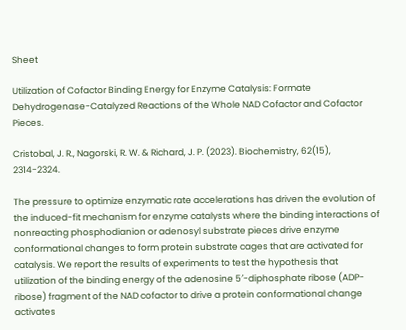Sheet

Utilization of Cofactor Binding Energy for Enzyme Catalysis: Formate Dehydrogenase-Catalyzed Reactions of the Whole NAD Cofactor and Cofactor Pieces.

Cristobal, J. R., Nagorski, R. W. & Richard, J. P. (2023). Biochemistry, 62(15), 2314-2324.

The pressure to optimize enzymatic rate accelerations has driven the evolution of the induced-fit mechanism for enzyme catalysts where the binding interactions of nonreacting phosphodianion or adenosyl substrate pieces drive enzyme conformational changes to form protein substrate cages that are activated for catalysis. We report the results of experiments to test the hypothesis that utilization of the binding energy of the adenosine 5′-diphosphate ribose (ADP-ribose) fragment of the NAD cofactor to drive a protein conformational change activates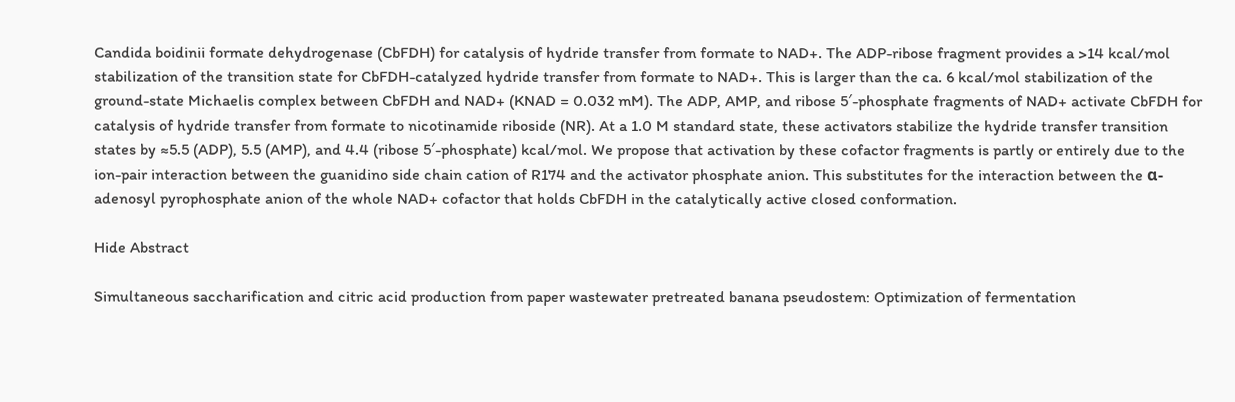Candida boidinii formate dehydrogenase (CbFDH) for catalysis of hydride transfer from formate to NAD+. The ADP-ribose fragment provides a >14 kcal/mol stabilization of the transition state for CbFDH-catalyzed hydride transfer from formate to NAD+. This is larger than the ca. 6 kcal/mol stabilization of the ground-state Michaelis complex between CbFDH and NAD+ (KNAD = 0.032 mM). The ADP, AMP, and ribose 5′-phosphate fragments of NAD+ activate CbFDH for catalysis of hydride transfer from formate to nicotinamide riboside (NR). At a 1.0 M standard state, these activators stabilize the hydride transfer transition states by ≈5.5 (ADP), 5.5 (AMP), and 4.4 (ribose 5′-phosphate) kcal/mol. We propose that activation by these cofactor fragments is partly or entirely due to the ion-pair interaction between the guanidino side chain cation of R174 and the activator phosphate anion. This substitutes for the interaction between the α-adenosyl pyrophosphate anion of the whole NAD+ cofactor that holds CbFDH in the catalytically active closed conformation.

Hide Abstract

Simultaneous saccharification and citric acid production from paper wastewater pretreated banana pseudostem: Optimization of fermentation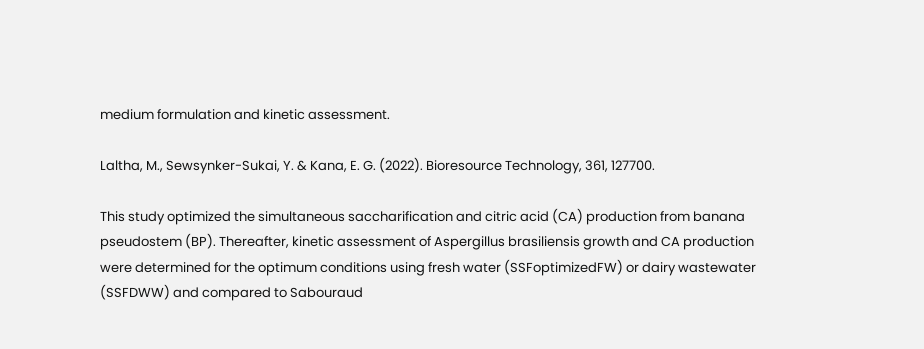medium formulation and kinetic assessment.

Laltha, M., Sewsynker-Sukai, Y. & Kana, E. G. (2022). Bioresource Technology, 361, 127700.

This study optimized the simultaneous saccharification and citric acid (CA) production from banana pseudostem (BP). Thereafter, kinetic assessment of Aspergillus brasiliensis growth and CA production were determined for the optimum conditions using fresh water (SSFoptimizedFW) or dairy wastewater (SSFDWW) and compared to Sabouraud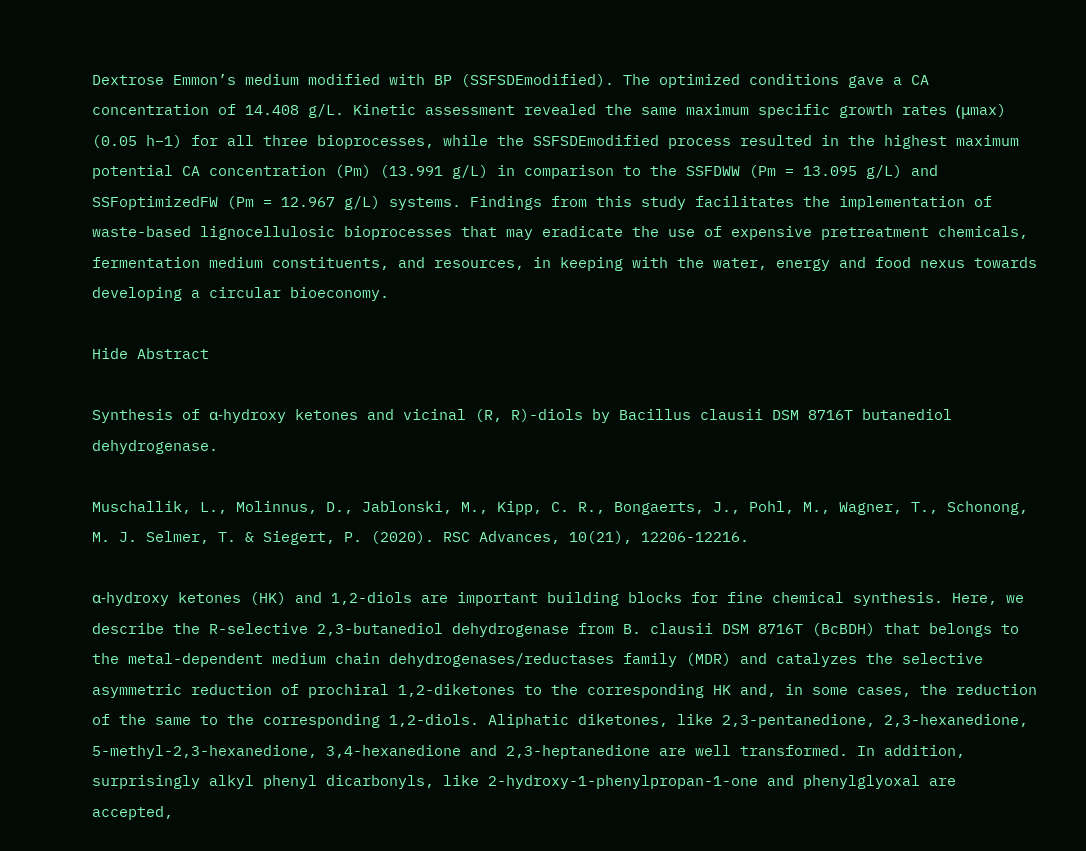Dextrose Emmon’s medium modified with BP (SSFSDEmodified). The optimized conditions gave a CA concentration of 14.408 g/L. Kinetic assessment revealed the same maximum specific growth rates (μmax) (0.05 h−1) for all three bioprocesses, while the SSFSDEmodified process resulted in the highest maximum potential CA concentration (Pm) (13.991 g/L) in comparison to the SSFDWW (Pm = 13.095 g/L) and SSFoptimizedFW (Pm = 12.967 g/L) systems. Findings from this study facilitates the implementation of waste-based lignocellulosic bioprocesses that may eradicate the use of expensive pretreatment chemicals, fermentation medium constituents, and resources, in keeping with the water, energy and food nexus towards developing a circular bioeconomy.

Hide Abstract

Synthesis of α-hydroxy ketones and vicinal (R, R)-diols by Bacillus clausii DSM 8716T butanediol dehydrogenase.

Muschallik, L., Molinnus, D., Jablonski, M., Kipp, C. R., Bongaerts, J., Pohl, M., Wagner, T., Schonong, M. J. Selmer, T. & Siegert, P. (2020). RSC Advances, 10(21), 12206-12216.

α-hydroxy ketones (HK) and 1,2-diols are important building blocks for fine chemical synthesis. Here, we describe the R-selective 2,3-butanediol dehydrogenase from B. clausii DSM 8716T (BcBDH) that belongs to the metal-dependent medium chain dehydrogenases/reductases family (MDR) and catalyzes the selective asymmetric reduction of prochiral 1,2-diketones to the corresponding HK and, in some cases, the reduction of the same to the corresponding 1,2-diols. Aliphatic diketones, like 2,3-pentanedione, 2,3-hexanedione, 5-methyl-2,3-hexanedione, 3,4-hexanedione and 2,3-heptanedione are well transformed. In addition, surprisingly alkyl phenyl dicarbonyls, like 2-hydroxy-1-phenylpropan-1-one and phenylglyoxal are accepted,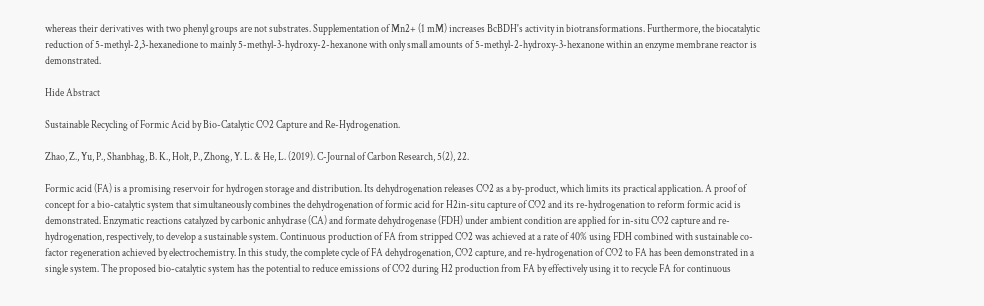whereas their derivatives with two phenyl groups are not substrates. Supplementation of Mn2+ (1 mM) increases BcBDH's activity in biotransformations. Furthermore, the biocatalytic reduction of 5-methyl-2,3-hexanedione to mainly 5-methyl-3-hydroxy-2-hexanone with only small amounts of 5-methyl-2-hydroxy-3-hexanone within an enzyme membrane reactor is demonstrated.

Hide Abstract

Sustainable Recycling of Formic Acid by Bio-Catalytic CO2 Capture and Re-Hydrogenation.

Zhao, Z., Yu, P., Shanbhag, B. K., Holt, P., Zhong, Y. L. & He, L. (2019). C-Journal of Carbon Research, 5(2), 22.

Formic acid (FA) is a promising reservoir for hydrogen storage and distribution. Its dehydrogenation releases CO2 as a by-product, which limits its practical application. A proof of concept for a bio-catalytic system that simultaneously combines the dehydrogenation of formic acid for H2in-situ capture of CO2 and its re-hydrogenation to reform formic acid is demonstrated. Enzymatic reactions catalyzed by carbonic anhydrase (CA) and formate dehydrogenase (FDH) under ambient condition are applied for in-situ CO2 capture and re-hydrogenation, respectively, to develop a sustainable system. Continuous production of FA from stripped CO2 was achieved at a rate of 40% using FDH combined with sustainable co-factor regeneration achieved by electrochemistry. In this study, the complete cycle of FA dehydrogenation, CO2 capture, and re-hydrogenation of CO2 to FA has been demonstrated in a single system. The proposed bio-catalytic system has the potential to reduce emissions of CO2 during H2 production from FA by effectively using it to recycle FA for continuous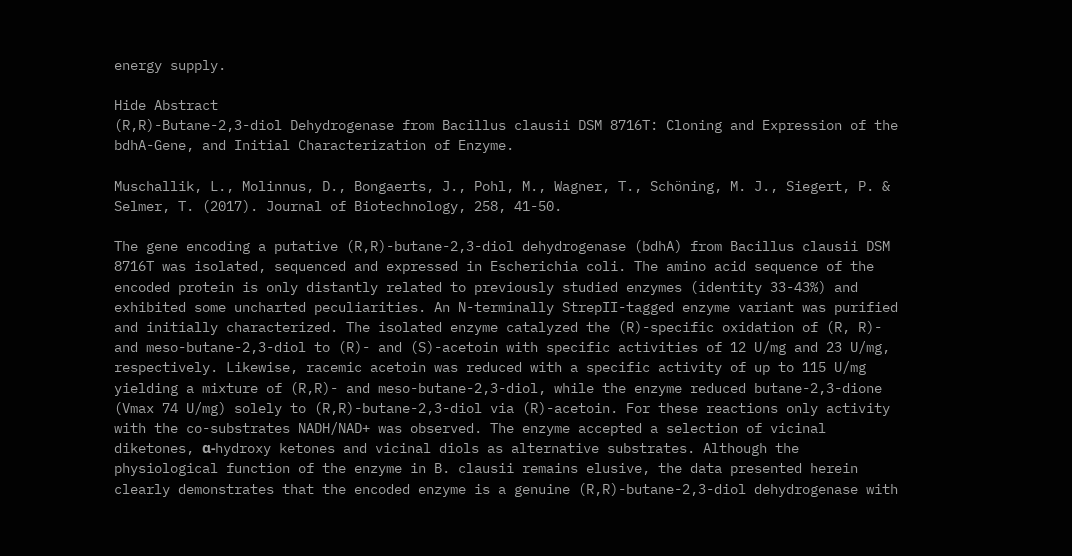energy supply.

Hide Abstract
(R,R)-Butane-2,3-diol Dehydrogenase from Bacillus clausii DSM 8716T: Cloning and Expression of the bdhA-Gene, and Initial Characterization of Enzyme.

Muschallik, L., Molinnus, D., Bongaerts, J., Pohl, M., Wagner, T., Schöning, M. J., Siegert, P. & Selmer, T. (2017). Journal of Biotechnology, 258, 41-50.

The gene encoding a putative (R,R)-butane-2,3-diol dehydrogenase (bdhA) from Bacillus clausii DSM 8716T was isolated, sequenced and expressed in Escherichia coli. The amino acid sequence of the encoded protein is only distantly related to previously studied enzymes (identity 33-43%) and exhibited some uncharted peculiarities. An N-terminally StrepII-tagged enzyme variant was purified and initially characterized. The isolated enzyme catalyzed the (R)-specific oxidation of (R, R)- and meso-butane-2,3-diol to (R)- and (S)-acetoin with specific activities of 12 U/mg and 23 U/mg, respectively. Likewise, racemic acetoin was reduced with a specific activity of up to 115 U/mg yielding a mixture of (R,R)- and meso-butane-2,3-diol, while the enzyme reduced butane-2,3-dione (Vmax 74 U/mg) solely to (R,R)-butane-2,3-diol via (R)-acetoin. For these reactions only activity with the co-substrates NADH/NAD+ was observed. The enzyme accepted a selection of vicinal diketones, α-hydroxy ketones and vicinal diols as alternative substrates. Although the physiological function of the enzyme in B. clausii remains elusive, the data presented herein clearly demonstrates that the encoded enzyme is a genuine (R,R)-butane-2,3-diol dehydrogenase with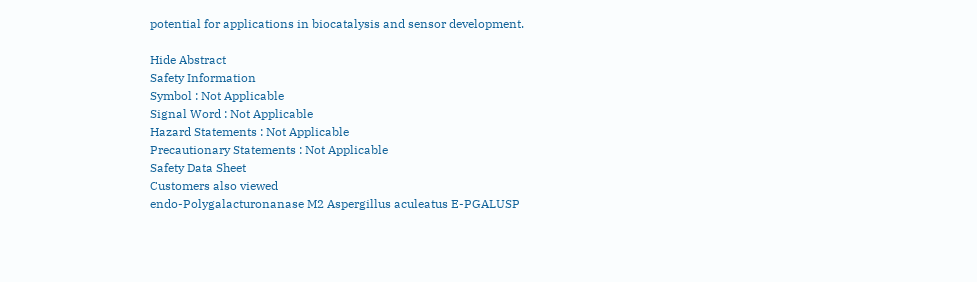potential for applications in biocatalysis and sensor development.

Hide Abstract
Safety Information
Symbol : Not Applicable
Signal Word : Not Applicable
Hazard Statements : Not Applicable
Precautionary Statements : Not Applicable
Safety Data Sheet
Customers also viewed
endo-Polygalacturonanase M2 Aspergillus aculeatus E-PGALUSP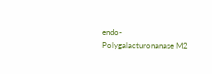endo-Polygalacturonanase M2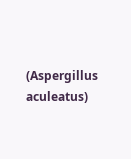(Aspergillus aculeatus)